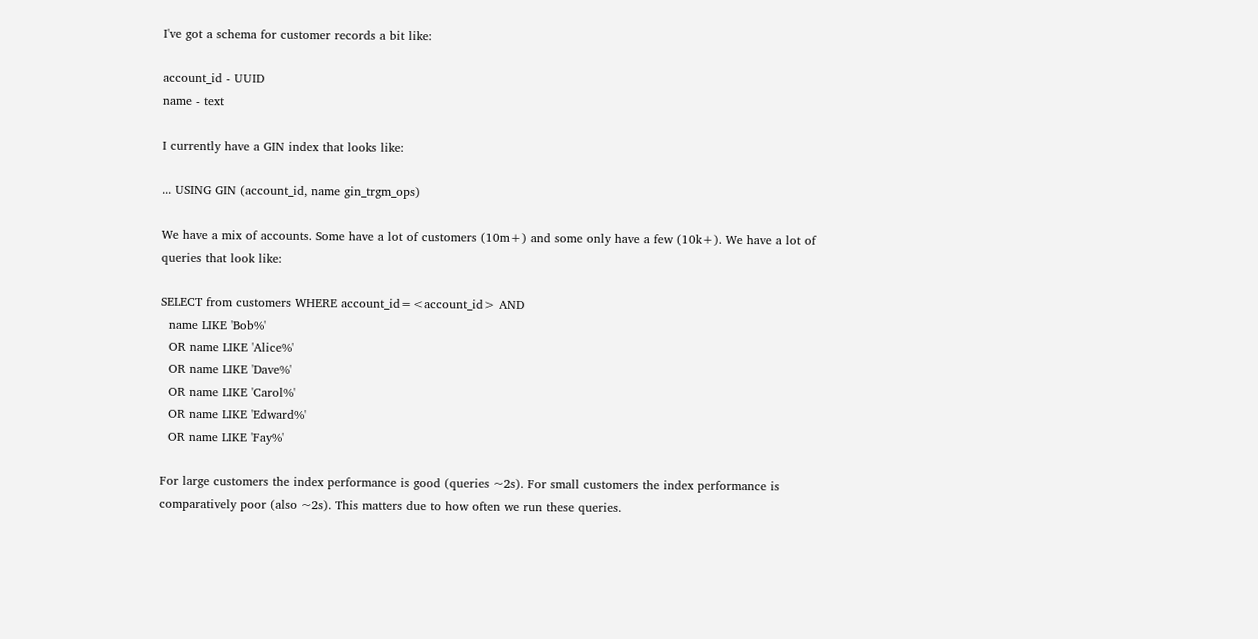I've got a schema for customer records a bit like:

account_id - UUID
name - text

I currently have a GIN index that looks like:

... USING GIN (account_id, name gin_trgm_ops)

We have a mix of accounts. Some have a lot of customers (10m+) and some only have a few (10k+). We have a lot of queries that look like:

SELECT from customers WHERE account_id=<account_id> AND
  name LIKE 'Bob%'
  OR name LIKE 'Alice%'
  OR name LIKE 'Dave%'
  OR name LIKE 'Carol%'
  OR name LIKE 'Edward%'
  OR name LIKE 'Fay%'

For large customers the index performance is good (queries ~2s). For small customers the index performance is comparatively poor (also ~2s). This matters due to how often we run these queries.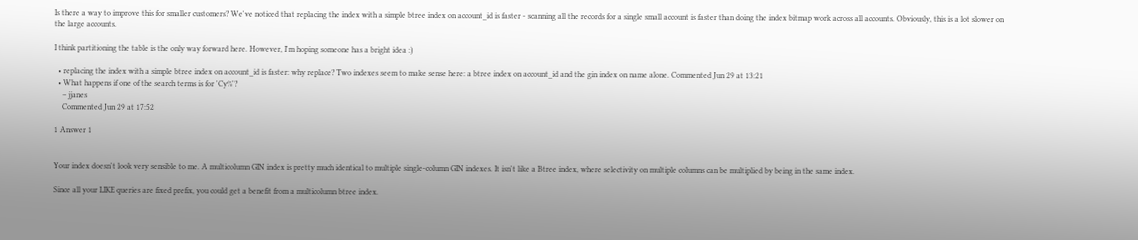Is there a way to improve this for smaller customers? We've noticed that replacing the index with a simple btree index on account_id is faster - scanning all the records for a single small account is faster than doing the index bitmap work across all accounts. Obviously, this is a lot slower on the large accounts.

I think partitioning the table is the only way forward here. However, I'm hoping someone has a bright idea :)

  • replacing the index with a simple btree index on account_id is faster: why replace? Two indexes seem to make sense here: a btree index on account_id and the gin index on name alone. Commented Jun 29 at 13:21
  • What happens if one of the search terms is for 'Cy%'?
    – jjanes
    Commented Jun 29 at 17:52

1 Answer 1


Your index doesn't look very sensible to me. A multicolumn GIN index is pretty much identical to multiple single-column GIN indexes. It isn't like a Btree index, where selectivity on multiple columns can be multiplied by being in the same index.

Since all your LIKE queries are fixed prefix, you could get a benefit from a multicolumn btree index.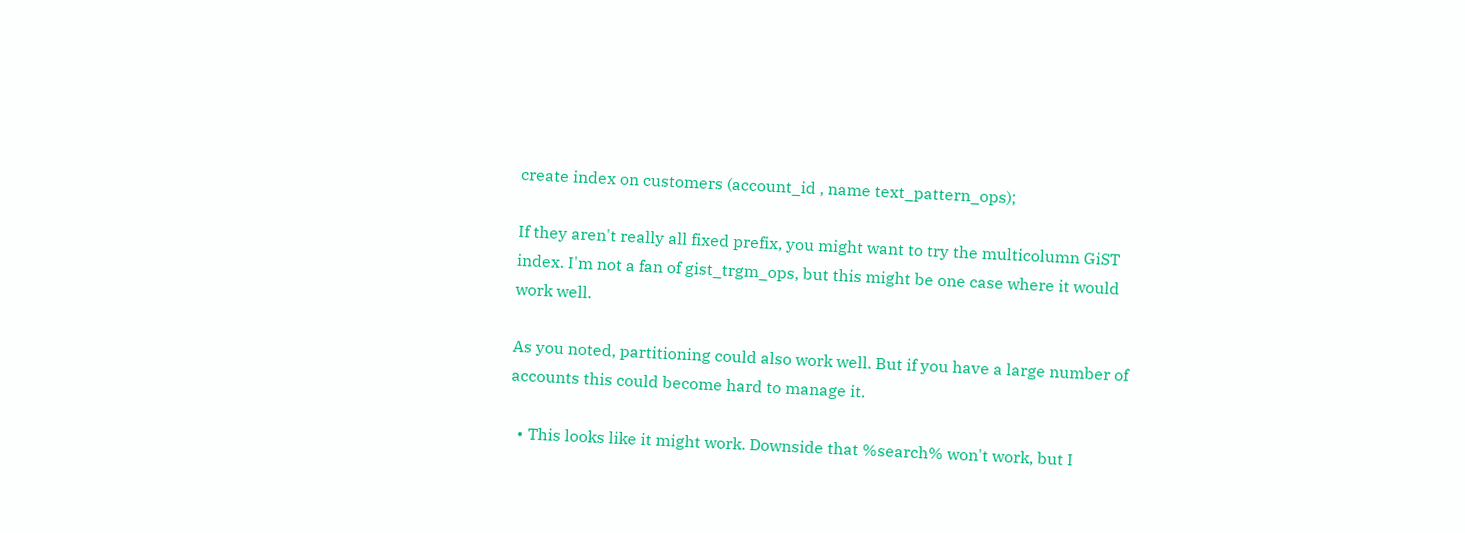create index on customers (account_id , name text_pattern_ops);

If they aren't really all fixed prefix, you might want to try the multicolumn GiST index. I'm not a fan of gist_trgm_ops, but this might be one case where it would work well.

As you noted, partitioning could also work well. But if you have a large number of accounts this could become hard to manage it.

  • This looks like it might work. Downside that %search% won't work, but I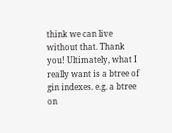think we can live without that. Thank you! Ultimately, what I really want is a btree of gin indexes. e.g. a btree on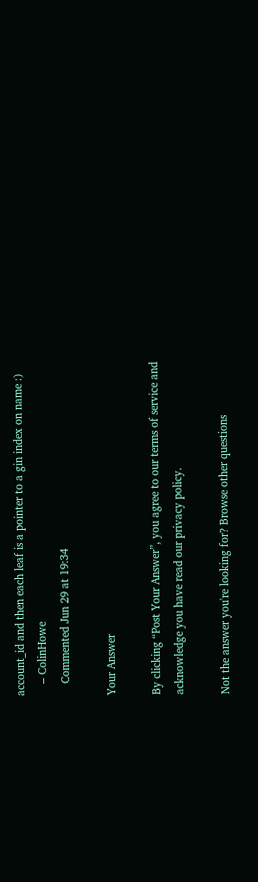account_id and then each leaf is a pointer to a gin index on name :)
    – ColinHowe
    Commented Jun 29 at 19:34

Your Answer

By clicking “Post Your Answer”, you agree to our terms of service and acknowledge you have read our privacy policy.

Not the answer you're looking for? Browse other questions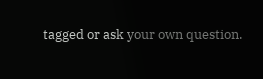tagged or ask your own question.